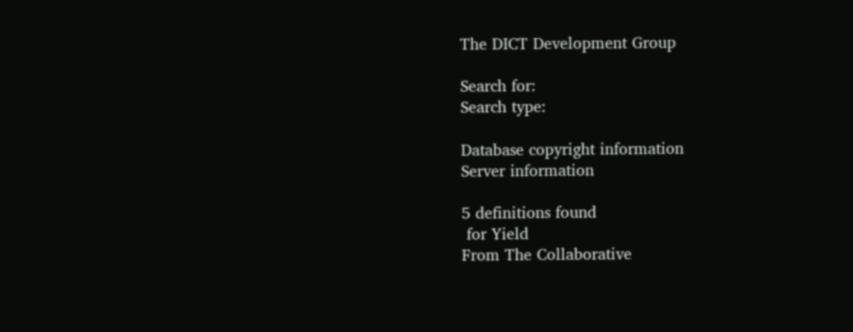The DICT Development Group

Search for:
Search type:

Database copyright information
Server information

5 definitions found
 for Yield
From The Collaborative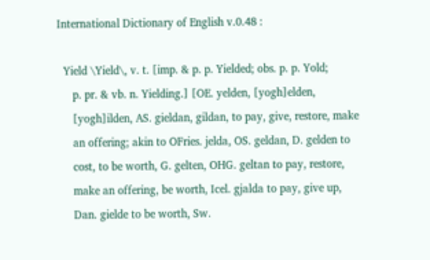International Dictionary of English v.0.48 :

  Yield \Yield\, v. t. [imp. & p. p. Yielded; obs. p. p. Yold;
     p. pr. & vb. n. Yielding.] [OE. yelden, [yogh]elden,
     [yogh]ilden, AS. gieldan, gildan, to pay, give, restore, make
     an offering; akin to OFries. jelda, OS. geldan, D. gelden to
     cost, to be worth, G. gelten, OHG. geltan to pay, restore,
     make an offering, be worth, Icel. gjalda to pay, give up,
     Dan. gielde to be worth, Sw.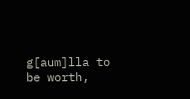g[aum]lla to be worth,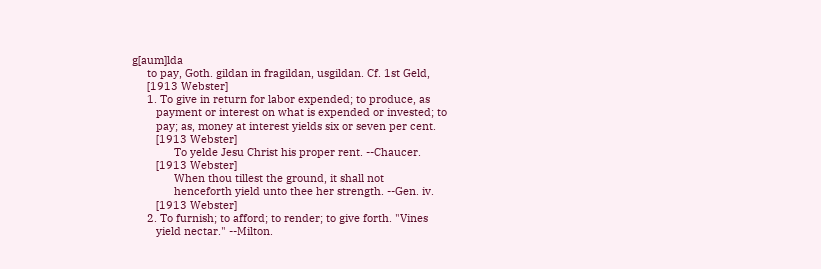g[aum]lda
     to pay, Goth. gildan in fragildan, usgildan. Cf. 1st Geld,
     [1913 Webster]
     1. To give in return for labor expended; to produce, as
        payment or interest on what is expended or invested; to
        pay; as, money at interest yields six or seven per cent.
        [1913 Webster]
              To yelde Jesu Christ his proper rent. --Chaucer.
        [1913 Webster]
              When thou tillest the ground, it shall not
              henceforth yield unto thee her strength. --Gen. iv.
        [1913 Webster]
     2. To furnish; to afford; to render; to give forth. "Vines
        yield nectar." --Milton.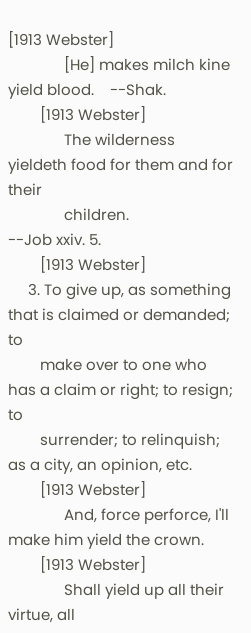[1913 Webster]
              [He] makes milch kine yield blood.    --Shak.
        [1913 Webster]
              The wilderness yieldeth food for them and for their
              children.                             --Job xxiv. 5.
        [1913 Webster]
     3. To give up, as something that is claimed or demanded; to
        make over to one who has a claim or right; to resign; to
        surrender; to relinquish; as a city, an opinion, etc.
        [1913 Webster]
              And, force perforce, I'll make him yield the crown.
        [1913 Webster]
              Shall yield up all their virtue, all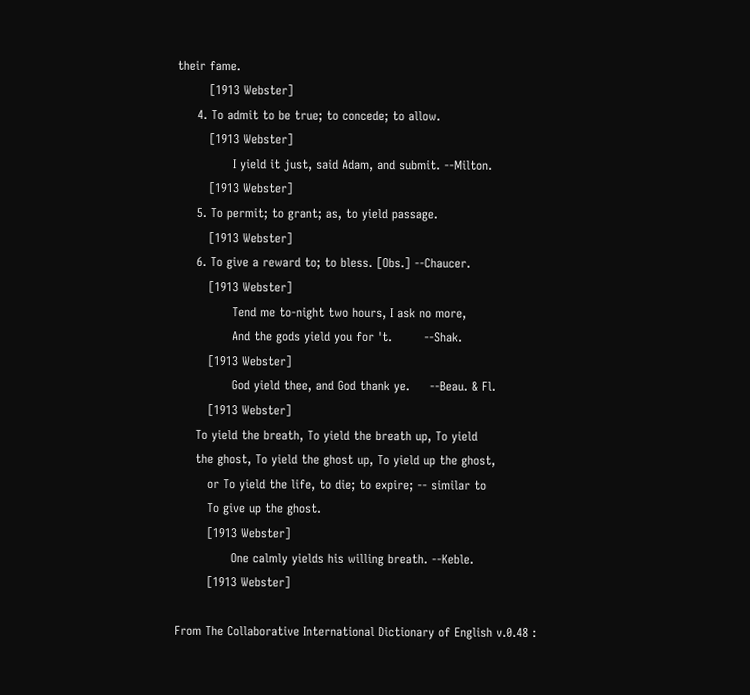their fame.
        [1913 Webster]
     4. To admit to be true; to concede; to allow.
        [1913 Webster]
              I yield it just, said Adam, and submit. --Milton.
        [1913 Webster]
     5. To permit; to grant; as, to yield passage.
        [1913 Webster]
     6. To give a reward to; to bless. [Obs.] --Chaucer.
        [1913 Webster]
              Tend me to-night two hours, I ask no more,
              And the gods yield you for 't.        --Shak.
        [1913 Webster]
              God yield thee, and God thank ye.     --Beau. & Fl.
        [1913 Webster]
     To yield the breath, To yield the breath up, To yield
     the ghost, To yield the ghost up, To yield up the ghost,
        or To yield the life, to die; to expire; -- similar to
        To give up the ghost.
        [1913 Webster]
              One calmly yields his willing breath. --Keble.
        [1913 Webster]

From The Collaborative International Dictionary of English v.0.48 :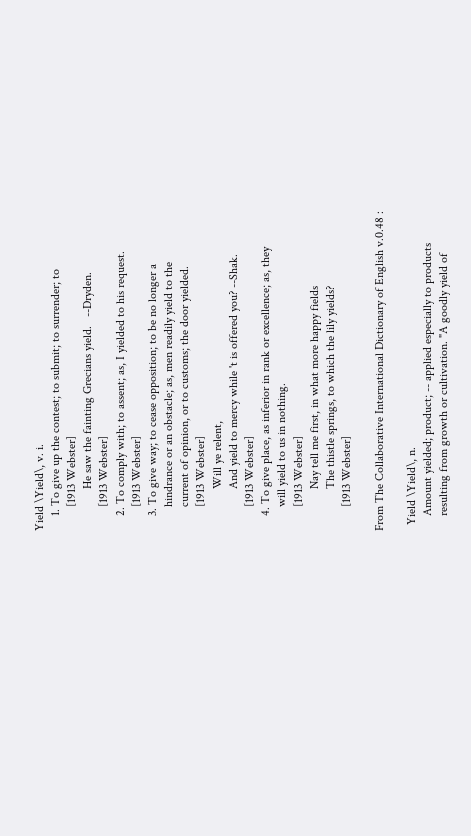Yield \Yield\, v. i.
     1. To give up the contest; to submit; to surrender; to
        [1913 Webster]
              He saw the fainting Grecians yield.   --Dryden.
        [1913 Webster]
     2. To comply with; to assent; as, I yielded to his request.
        [1913 Webster]
     3. To give way; to cease opposition; to be no longer a
        hindrance or an obstacle; as, men readily yield to the
        current of opinion, or to customs; the door yielded.
        [1913 Webster]
              Will ye relent,
              And yield to mercy while 't is offered you? --Shak.
        [1913 Webster]
     4. To give place, as inferior in rank or excellence; as, they
        will yield to us in nothing.
        [1913 Webster]
              Nay tell me first, in what more happy fields
              The thistle springs, to which the lily yields?
        [1913 Webster]

From The Collaborative International Dictionary of English v.0.48 :

  Yield \Yield\, n.
     Amount yielded; product; -- applied especially to products
     resulting from growth or cultivation. "A goodly yield of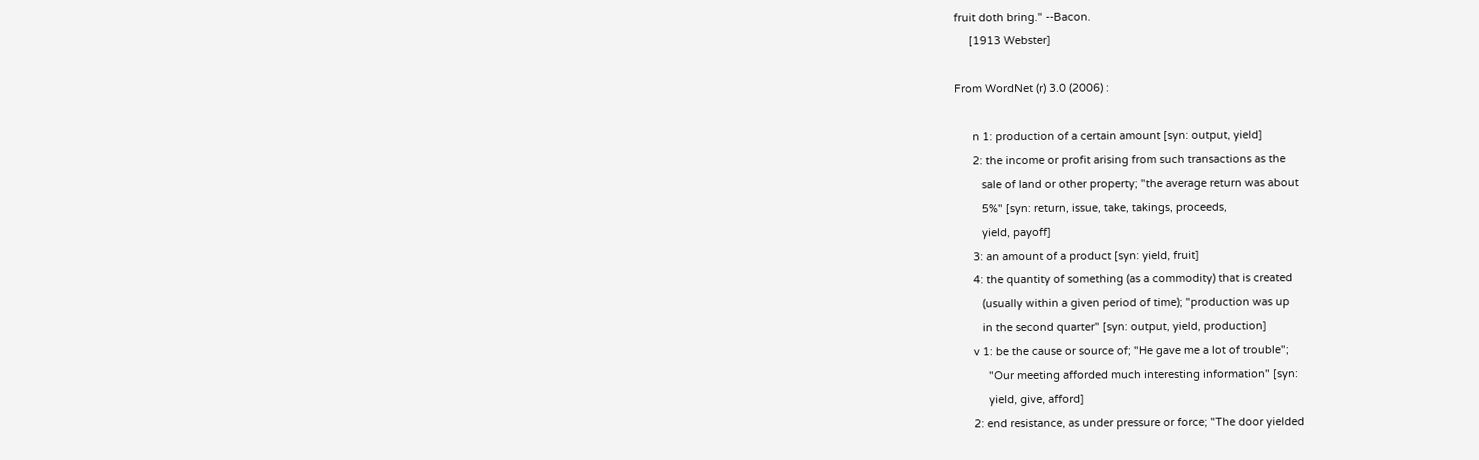fruit doth bring." --Bacon.
     [1913 Webster]

From WordNet (r) 3.0 (2006) :

      n 1: production of a certain amount [syn: output, yield]
      2: the income or profit arising from such transactions as the
         sale of land or other property; "the average return was about
         5%" [syn: return, issue, take, takings, proceeds,
         yield, payoff]
      3: an amount of a product [syn: yield, fruit]
      4: the quantity of something (as a commodity) that is created
         (usually within a given period of time); "production was up
         in the second quarter" [syn: output, yield, production]
      v 1: be the cause or source of; "He gave me a lot of trouble";
           "Our meeting afforded much interesting information" [syn:
           yield, give, afford]
      2: end resistance, as under pressure or force; "The door yielded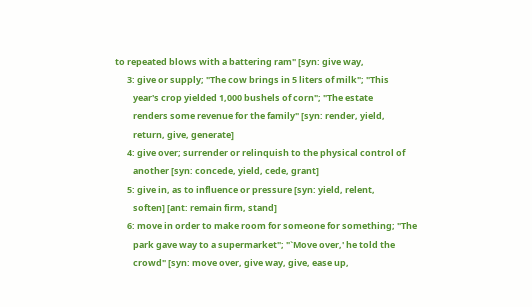to repeated blows with a battering ram" [syn: give way,
      3: give or supply; "The cow brings in 5 liters of milk"; "This
         year's crop yielded 1,000 bushels of corn"; "The estate
         renders some revenue for the family" [syn: render, yield,
         return, give, generate]
      4: give over; surrender or relinquish to the physical control of
         another [syn: concede, yield, cede, grant]
      5: give in, as to influence or pressure [syn: yield, relent,
         soften] [ant: remain firm, stand]
      6: move in order to make room for someone for something; "The
         park gave way to a supermarket"; "`Move over,' he told the
         crowd" [syn: move over, give way, give, ease up,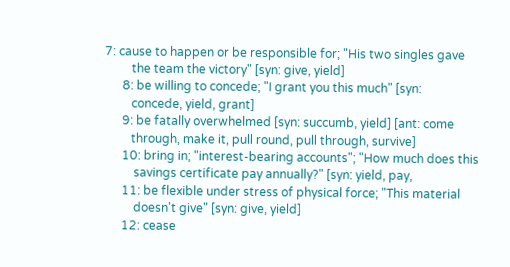7: cause to happen or be responsible for; "His two singles gave
         the team the victory" [syn: give, yield]
      8: be willing to concede; "I grant you this much" [syn:
         concede, yield, grant]
      9: be fatally overwhelmed [syn: succumb, yield] [ant: come
         through, make it, pull round, pull through, survive]
      10: bring in; "interest-bearing accounts"; "How much does this
          savings certificate pay annually?" [syn: yield, pay,
      11: be flexible under stress of physical force; "This material
          doesn't give" [syn: give, yield]
      12: cease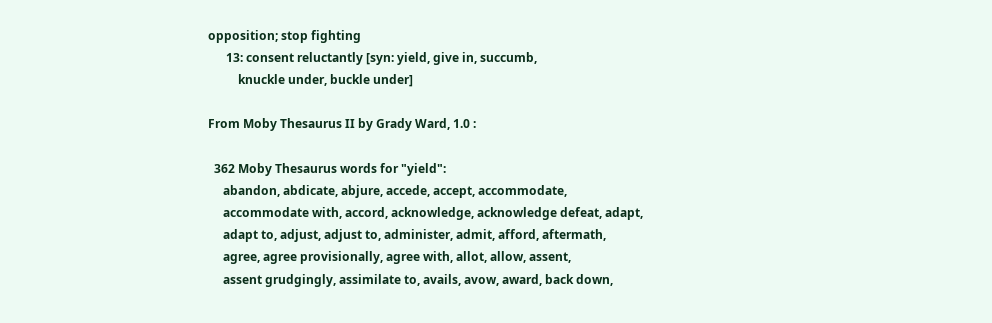opposition; stop fighting
      13: consent reluctantly [syn: yield, give in, succumb,
          knuckle under, buckle under]

From Moby Thesaurus II by Grady Ward, 1.0 :

  362 Moby Thesaurus words for "yield":
     abandon, abdicate, abjure, accede, accept, accommodate,
     accommodate with, accord, acknowledge, acknowledge defeat, adapt,
     adapt to, adjust, adjust to, administer, admit, afford, aftermath,
     agree, agree provisionally, agree with, allot, allow, assent,
     assent grudgingly, assimilate to, avails, avow, award, back down,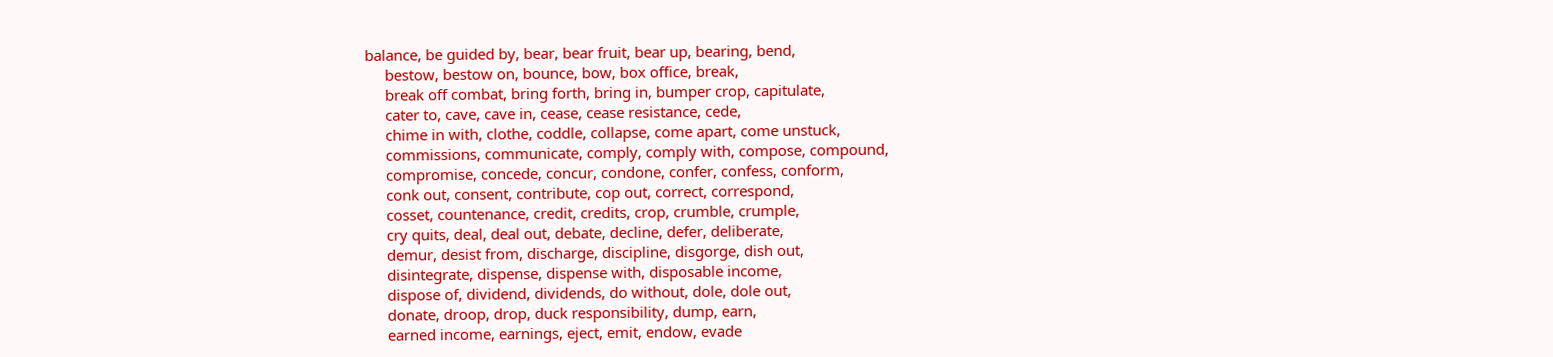balance, be guided by, bear, bear fruit, bear up, bearing, bend,
     bestow, bestow on, bounce, bow, box office, break,
     break off combat, bring forth, bring in, bumper crop, capitulate,
     cater to, cave, cave in, cease, cease resistance, cede,
     chime in with, clothe, coddle, collapse, come apart, come unstuck,
     commissions, communicate, comply, comply with, compose, compound,
     compromise, concede, concur, condone, confer, confess, conform,
     conk out, consent, contribute, cop out, correct, correspond,
     cosset, countenance, credit, credits, crop, crumble, crumple,
     cry quits, deal, deal out, debate, decline, defer, deliberate,
     demur, desist from, discharge, discipline, disgorge, dish out,
     disintegrate, dispense, dispense with, disposable income,
     dispose of, dividend, dividends, do without, dole, dole out,
     donate, droop, drop, duck responsibility, dump, earn,
     earned income, earnings, eject, emit, endow, evade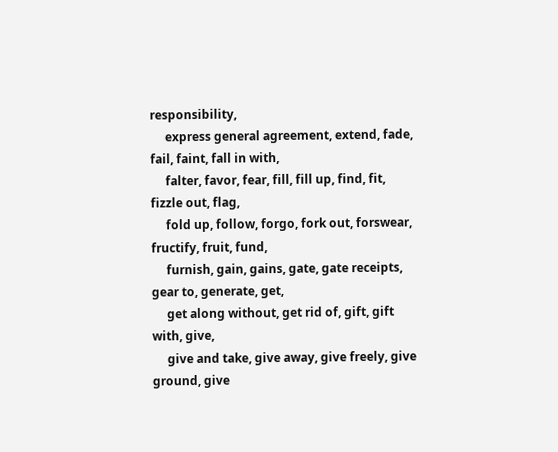responsibility,
     express general agreement, extend, fade, fail, faint, fall in with,
     falter, favor, fear, fill, fill up, find, fit, fizzle out, flag,
     fold up, follow, forgo, fork out, forswear, fructify, fruit, fund,
     furnish, gain, gains, gate, gate receipts, gear to, generate, get,
     get along without, get rid of, gift, gift with, give,
     give and take, give away, give freely, give ground, give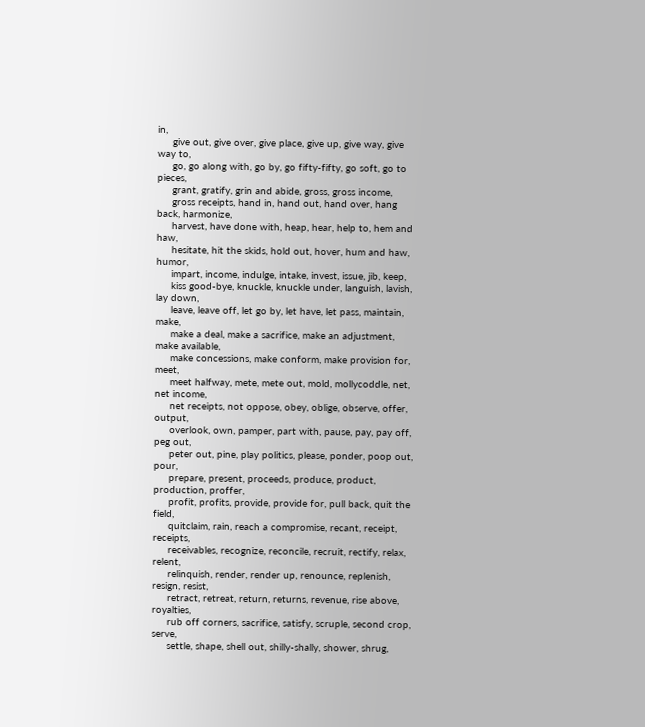in,
     give out, give over, give place, give up, give way, give way to,
     go, go along with, go by, go fifty-fifty, go soft, go to pieces,
     grant, gratify, grin and abide, gross, gross income,
     gross receipts, hand in, hand out, hand over, hang back, harmonize,
     harvest, have done with, heap, hear, help to, hem and haw,
     hesitate, hit the skids, hold out, hover, hum and haw, humor,
     impart, income, indulge, intake, invest, issue, jib, keep,
     kiss good-bye, knuckle, knuckle under, languish, lavish, lay down,
     leave, leave off, let go by, let have, let pass, maintain, make,
     make a deal, make a sacrifice, make an adjustment, make available,
     make concessions, make conform, make provision for, meet,
     meet halfway, mete, mete out, mold, mollycoddle, net, net income,
     net receipts, not oppose, obey, oblige, observe, offer, output,
     overlook, own, pamper, part with, pause, pay, pay off, peg out,
     peter out, pine, play politics, please, ponder, poop out, pour,
     prepare, present, proceeds, produce, product, production, proffer,
     profit, profits, provide, provide for, pull back, quit the field,
     quitclaim, rain, reach a compromise, recant, receipt, receipts,
     receivables, recognize, reconcile, recruit, rectify, relax, relent,
     relinquish, render, render up, renounce, replenish, resign, resist,
     retract, retreat, return, returns, revenue, rise above, royalties,
     rub off corners, sacrifice, satisfy, scruple, second crop, serve,
     settle, shape, shell out, shilly-shally, shower, shrug,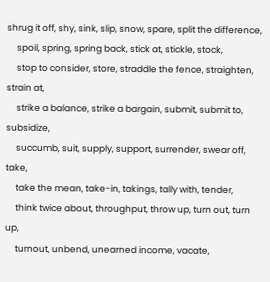shrug it off, shy, sink, slip, snow, spare, split the difference,
     spoil, spring, spring back, stick at, stickle, stock,
     stop to consider, store, straddle the fence, straighten, strain at,
     strike a balance, strike a bargain, submit, submit to, subsidize,
     succumb, suit, supply, support, surrender, swear off, take,
     take the mean, take-in, takings, tally with, tender,
     think twice about, throughput, throw up, turn out, turn up,
     turnout, unbend, unearned income, vacate,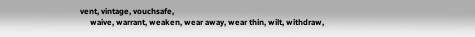vent, vintage, vouchsafe,
     waive, warrant, weaken, wear away, wear thin, wilt, withdraw,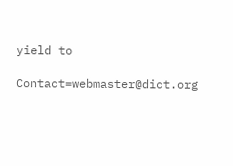yield to

Contact=webmaster@dict.org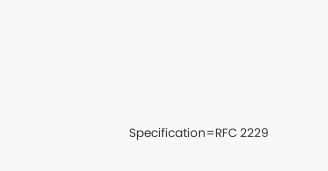Specification=RFC 2229